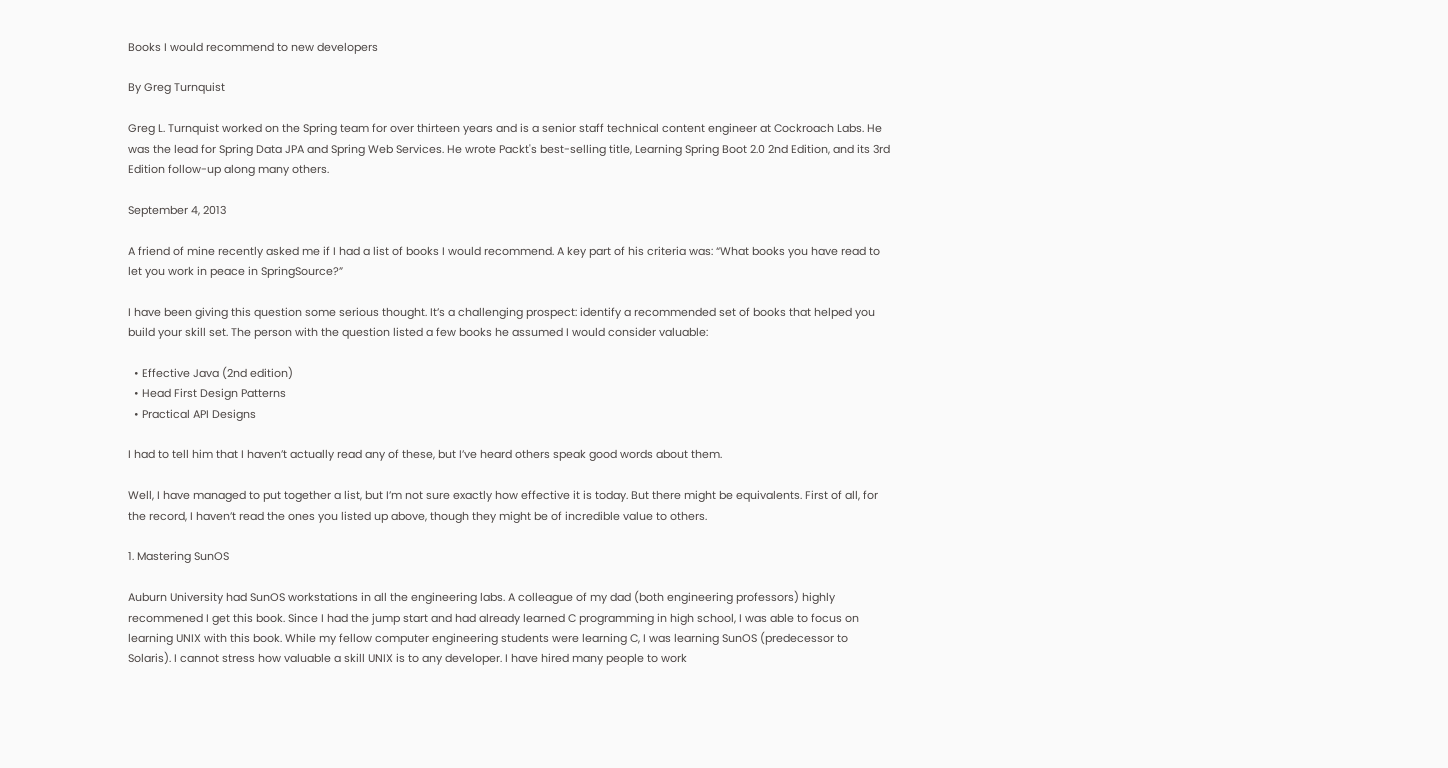Books I would recommend to new developers

By Greg Turnquist

Greg L. Turnquist worked on the Spring team for over thirteen years and is a senior staff technical content engineer at Cockroach Labs. He was the lead for Spring Data JPA and Spring Web Services. He wrote Packt's best-selling title, Learning Spring Boot 2.0 2nd Edition, and its 3rd Edition follow-up along many others.

September 4, 2013

A friend of mine recently asked me if I had a list of books I would recommend. A key part of his criteria was: “What books you have read to let you work in peace in SpringSource?”

I have been giving this question some serious thought. It’s a challenging prospect: identify a recommended set of books that helped you build your skill set. The person with the question listed a few books he assumed I would consider valuable:

  • Effective Java (2nd edition)
  • Head First Design Patterns
  • Practical API Designs

I had to tell him that I haven’t actually read any of these, but I’ve heard others speak good words about them.

Well, I have managed to put together a list, but I’m not sure exactly how effective it is today. But there might be equivalents. First of all, for the record, I haven’t read the ones you listed up above, though they might be of incredible value to others.

1. Mastering SunOS

Auburn University had SunOS workstations in all the engineering labs. A colleague of my dad (both engineering professors) highly recommened I get this book. Since I had the jump start and had already learned C programming in high school, I was able to focus on learning UNIX with this book. While my fellow computer engineering students were learning C, I was learning SunOS (predecessor to Solaris). I cannot stress how valuable a skill UNIX is to any developer. I have hired many people to work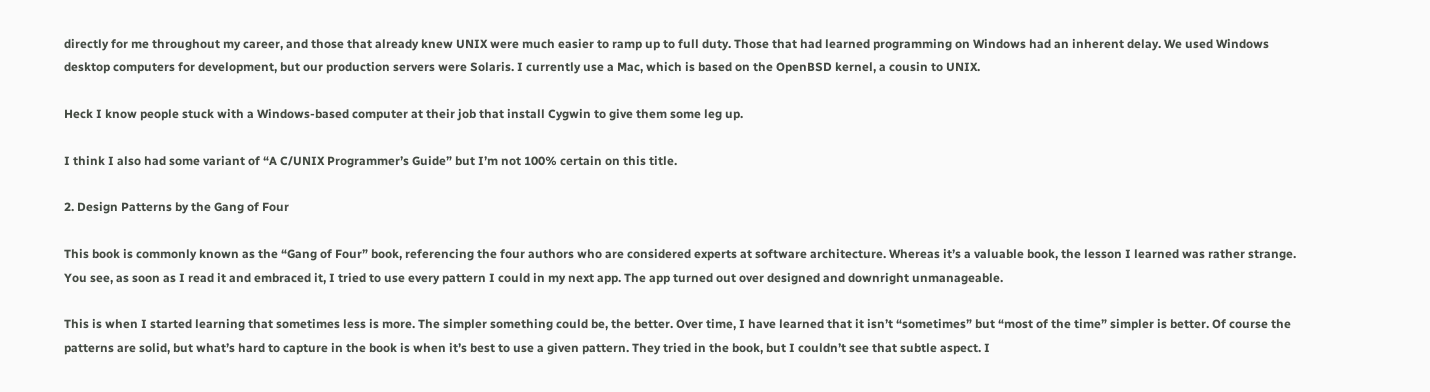directly for me throughout my career, and those that already knew UNIX were much easier to ramp up to full duty. Those that had learned programming on Windows had an inherent delay. We used Windows desktop computers for development, but our production servers were Solaris. I currently use a Mac, which is based on the OpenBSD kernel, a cousin to UNIX.

Heck I know people stuck with a Windows-based computer at their job that install Cygwin to give them some leg up.

I think I also had some variant of “A C/UNIX Programmer’s Guide” but I’m not 100% certain on this title.

2. Design Patterns by the Gang of Four

This book is commonly known as the “Gang of Four” book, referencing the four authors who are considered experts at software architecture. Whereas it’s a valuable book, the lesson I learned was rather strange. You see, as soon as I read it and embraced it, I tried to use every pattern I could in my next app. The app turned out over designed and downright unmanageable.

This is when I started learning that sometimes less is more. The simpler something could be, the better. Over time, I have learned that it isn’t “sometimes” but “most of the time” simpler is better. Of course the patterns are solid, but what’s hard to capture in the book is when it’s best to use a given pattern. They tried in the book, but I couldn’t see that subtle aspect. I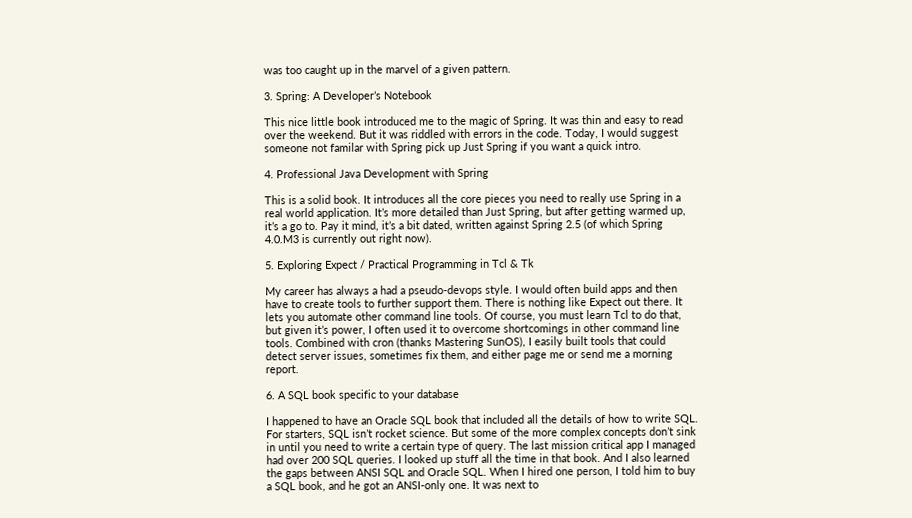was too caught up in the marvel of a given pattern.

3. Spring: A Developer’s Notebook

This nice little book introduced me to the magic of Spring. It was thin and easy to read over the weekend. But it was riddled with errors in the code. Today, I would suggest someone not familar with Spring pick up Just Spring if you want a quick intro.

4. Professional Java Development with Spring

This is a solid book. It introduces all the core pieces you need to really use Spring in a real world application. It’s more detailed than Just Spring, but after getting warmed up, it’s a go to. Pay it mind, it’s a bit dated, written against Spring 2.5 (of which Spring 4.0.M3 is currently out right now).

5. Exploring Expect / Practical Programming in Tcl & Tk

My career has always a had a pseudo-devops style. I would often build apps and then have to create tools to further support them. There is nothing like Expect out there. It lets you automate other command line tools. Of course, you must learn Tcl to do that, but given it’s power, I often used it to overcome shortcomings in other command line tools. Combined with cron (thanks Mastering SunOS), I easily built tools that could detect server issues, sometimes fix them, and either page me or send me a morning report.

6. A SQL book specific to your database

I happened to have an Oracle SQL book that included all the details of how to write SQL. For starters, SQL isn’t rocket science. But some of the more complex concepts don’t sink in until you need to write a certain type of query. The last mission critical app I managed had over 200 SQL queries. I looked up stuff all the time in that book. And I also learned the gaps between ANSI SQL and Oracle SQL. When I hired one person, I told him to buy a SQL book, and he got an ANSI-only one. It was next to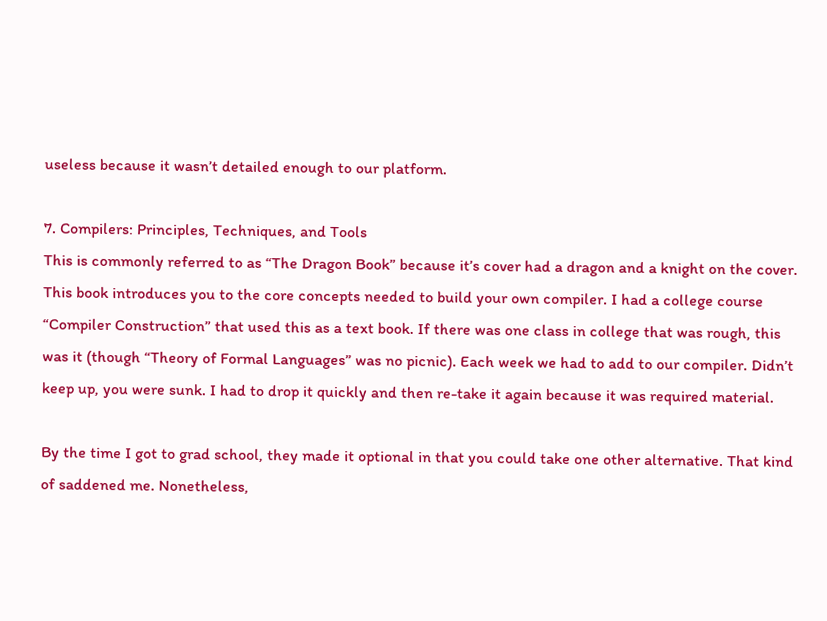useless because it wasn’t detailed enough to our platform.

7. Compilers: Principles, Techniques, and Tools
This is commonly referred to as “The Dragon Book” because it’s cover had a dragon and a knight on the cover. This book introduces you to the core concepts needed to build your own compiler. I had a college course “Compiler Construction” that used this as a text book. If there was one class in college that was rough, this was it (though “Theory of Formal Languages” was no picnic). Each week we had to add to our compiler. Didn’t keep up, you were sunk. I had to drop it quickly and then re-take it again because it was required material.

By the time I got to grad school, they made it optional in that you could take one other alternative. That kind of saddened me. Nonetheless,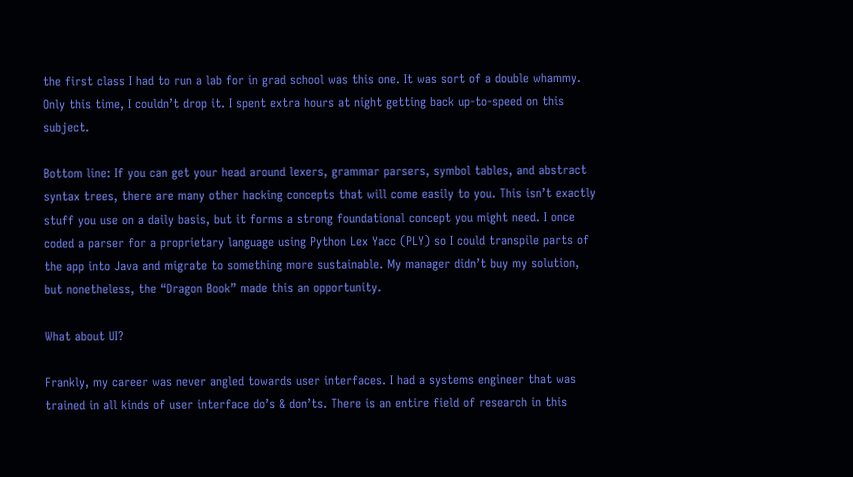the first class I had to run a lab for in grad school was this one. It was sort of a double whammy. Only this time, I couldn’t drop it. I spent extra hours at night getting back up-to-speed on this subject.

Bottom line: If you can get your head around lexers, grammar parsers, symbol tables, and abstract syntax trees, there are many other hacking concepts that will come easily to you. This isn’t exactly stuff you use on a daily basis, but it forms a strong foundational concept you might need. I once coded a parser for a proprietary language using Python Lex Yacc (PLY) so I could transpile parts of the app into Java and migrate to something more sustainable. My manager didn’t buy my solution, but nonetheless, the “Dragon Book” made this an opportunity.

What about UI?

Frankly, my career was never angled towards user interfaces. I had a systems engineer that was trained in all kinds of user interface do’s & don’ts. There is an entire field of research in this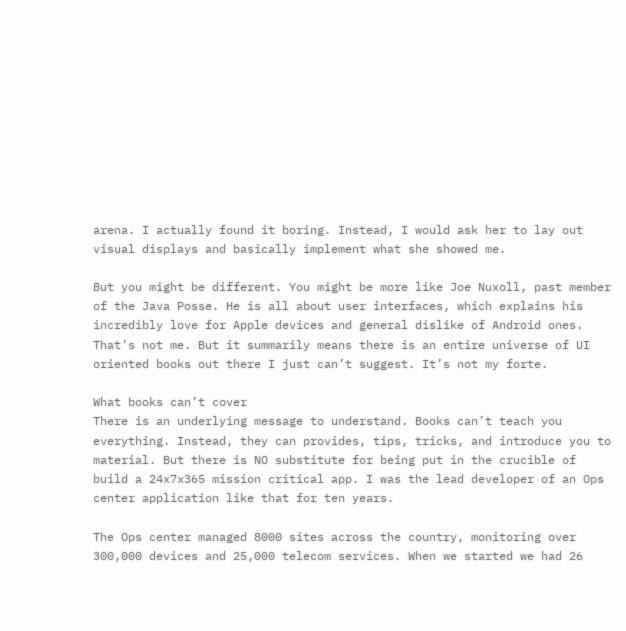arena. I actually found it boring. Instead, I would ask her to lay out visual displays and basically implement what she showed me.

But you might be different. You might be more like Joe Nuxoll, past member of the Java Posse. He is all about user interfaces, which explains his incredibly love for Apple devices and general dislike of Android ones. That’s not me. But it summarily means there is an entire universe of UI oriented books out there I just can’t suggest. It’s not my forte.

What books can’t cover
There is an underlying message to understand. Books can’t teach you everything. Instead, they can provides, tips, tricks, and introduce you to material. But there is NO substitute for being put in the crucible of build a 24x7x365 mission critical app. I was the lead developer of an Ops center application like that for ten years.

The Ops center managed 8000 sites across the country, monitoring over 300,000 devices and 25,000 telecom services. When we started we had 26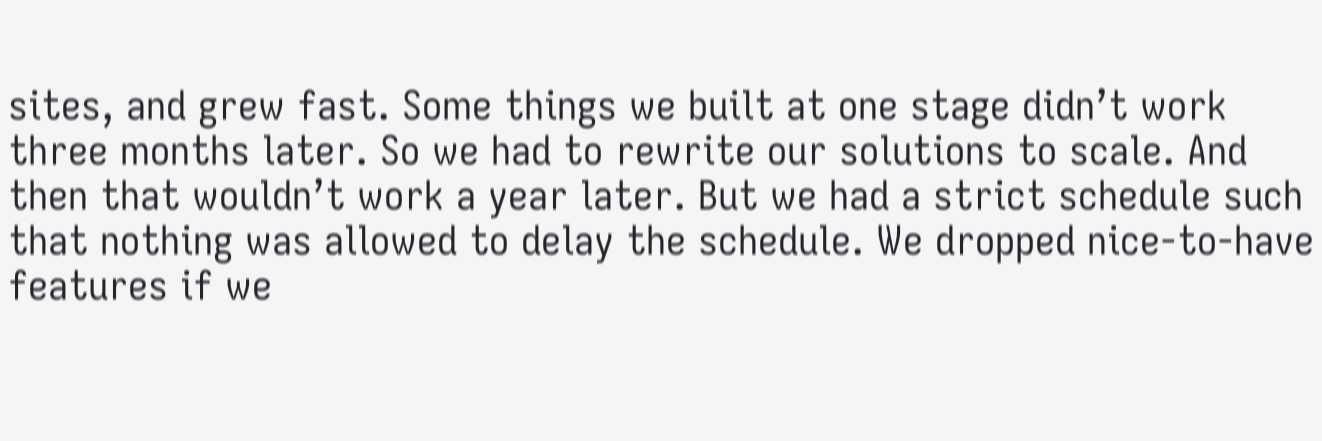sites, and grew fast. Some things we built at one stage didn’t work three months later. So we had to rewrite our solutions to scale. And then that wouldn’t work a year later. But we had a strict schedule such that nothing was allowed to delay the schedule. We dropped nice-to-have features if we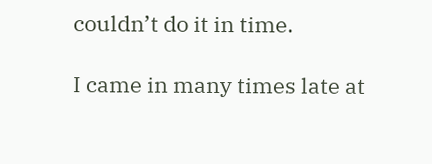couldn’t do it in time.

I came in many times late at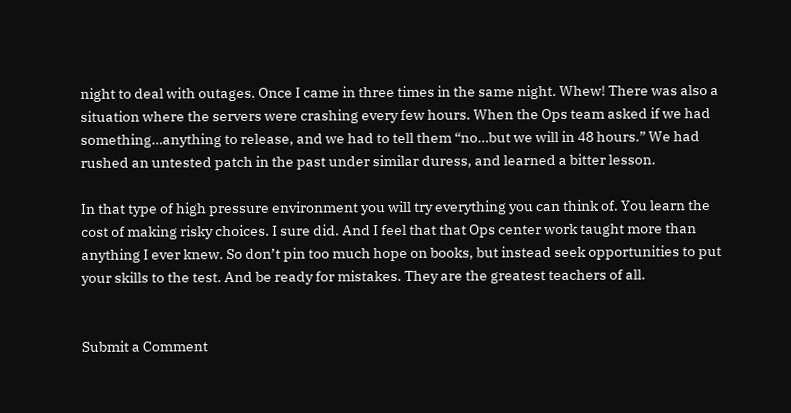night to deal with outages. Once I came in three times in the same night. Whew! There was also a situation where the servers were crashing every few hours. When the Ops team asked if we had something…anything to release, and we had to tell them “no…but we will in 48 hours.” We had rushed an untested patch in the past under similar duress, and learned a bitter lesson.

In that type of high pressure environment you will try everything you can think of. You learn the cost of making risky choices. I sure did. And I feel that that Ops center work taught more than anything I ever knew. So don’t pin too much hope on books, but instead seek opportunities to put your skills to the test. And be ready for mistakes. They are the greatest teachers of all.


Submit a Comment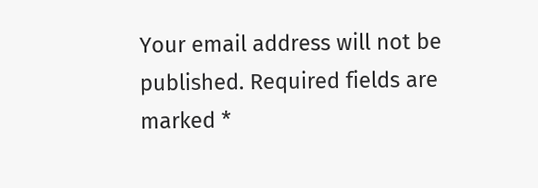Your email address will not be published. Required fields are marked *